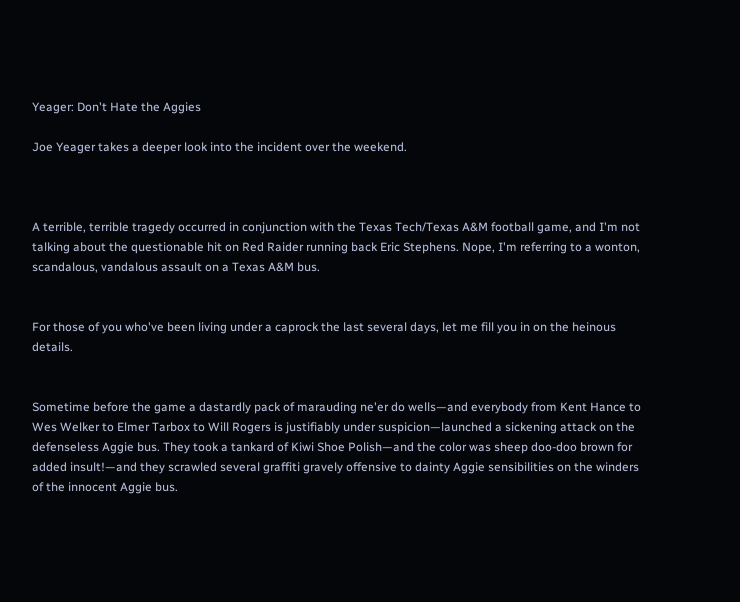Yeager: Don't Hate the Aggies

Joe Yeager takes a deeper look into the incident over the weekend.



A terrible, terrible tragedy occurred in conjunction with the Texas Tech/Texas A&M football game, and I'm not talking about the questionable hit on Red Raider running back Eric Stephens. Nope, I'm referring to a wonton, scandalous, vandalous assault on a Texas A&M bus.


For those of you who've been living under a caprock the last several days, let me fill you in on the heinous details.


Sometime before the game a dastardly pack of marauding ne'er do wells—and everybody from Kent Hance to Wes Welker to Elmer Tarbox to Will Rogers is justifiably under suspicion—launched a sickening attack on the defenseless Aggie bus. They took a tankard of Kiwi Shoe Polish—and the color was sheep doo-doo brown for added insult!—and they scrawled several graffiti gravely offensive to dainty Aggie sensibilities on the winders of the innocent Aggie bus.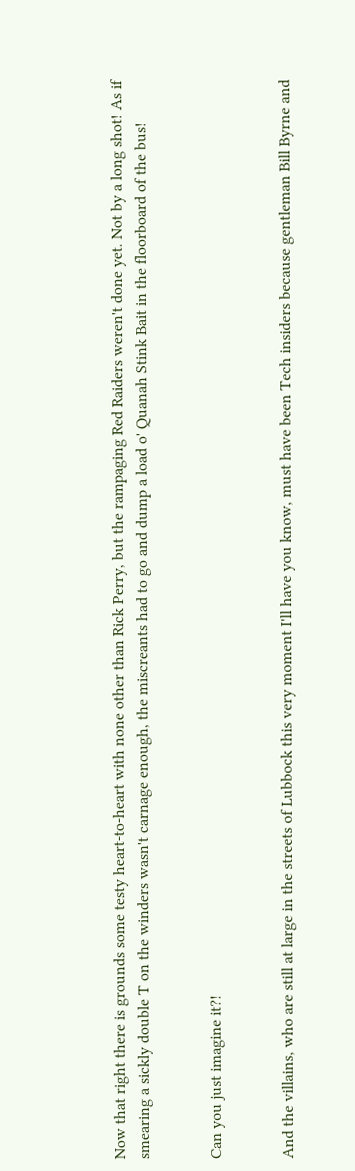Now that right there is grounds some testy heart-to-heart with none other than Rick Perry, but the rampaging Red Raiders weren't done yet. Not by a long shot! As if smearing a sickly double T on the winders wasn't carnage enough, the miscreants had to go and dump a load o' Quanah Stink Bait in the floorboard of the bus!


Can you just imagine it?!


And the villains, who are still at large in the streets of Lubbock this very moment I'll have you know, must have been Tech insiders because gentleman Bill Byrne and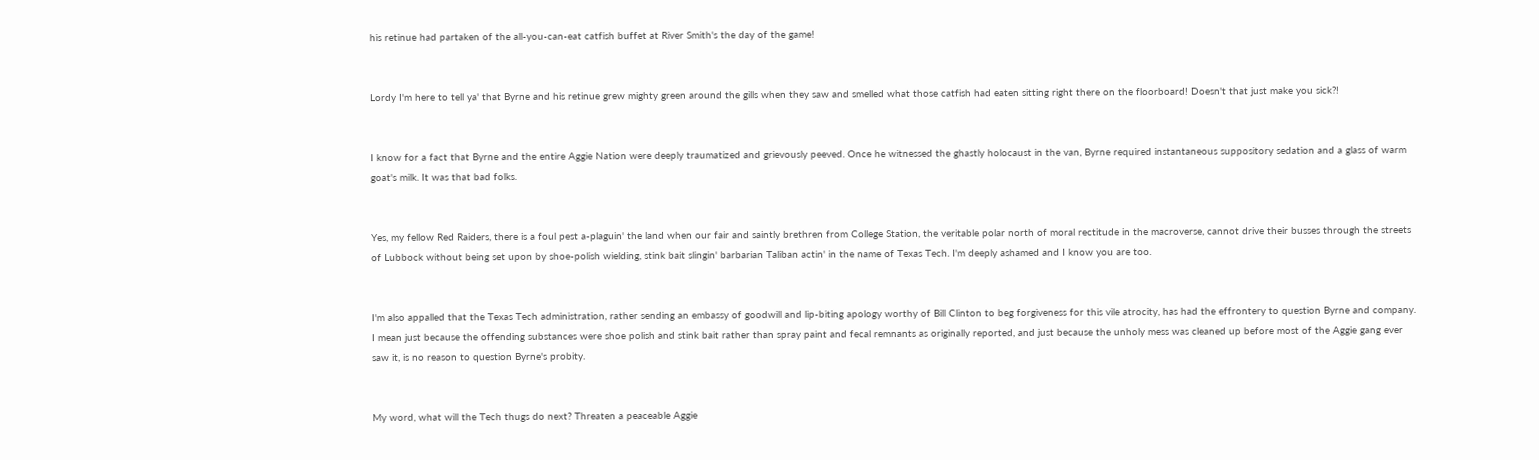his retinue had partaken of the all-you-can-eat catfish buffet at River Smith's the day of the game!


Lordy I'm here to tell ya' that Byrne and his retinue grew mighty green around the gills when they saw and smelled what those catfish had eaten sitting right there on the floorboard! Doesn't that just make you sick?!


I know for a fact that Byrne and the entire Aggie Nation were deeply traumatized and grievously peeved. Once he witnessed the ghastly holocaust in the van, Byrne required instantaneous suppository sedation and a glass of warm goat's milk. It was that bad folks.


Yes, my fellow Red Raiders, there is a foul pest a-plaguin' the land when our fair and saintly brethren from College Station, the veritable polar north of moral rectitude in the macroverse, cannot drive their busses through the streets of Lubbock without being set upon by shoe-polish wielding, stink bait slingin' barbarian Taliban actin' in the name of Texas Tech. I'm deeply ashamed and I know you are too.


I'm also appalled that the Texas Tech administration, rather sending an embassy of goodwill and lip-biting apology worthy of Bill Clinton to beg forgiveness for this vile atrocity, has had the effrontery to question Byrne and company. I mean just because the offending substances were shoe polish and stink bait rather than spray paint and fecal remnants as originally reported, and just because the unholy mess was cleaned up before most of the Aggie gang ever saw it, is no reason to question Byrne's probity.


My word, what will the Tech thugs do next? Threaten a peaceable Aggie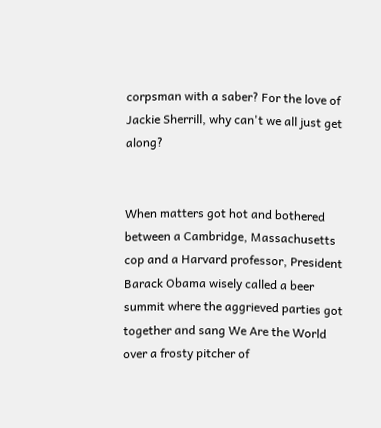corpsman with a saber? For the love of Jackie Sherrill, why can't we all just get along?


When matters got hot and bothered between a Cambridge, Massachusetts cop and a Harvard professor, President Barack Obama wisely called a beer summit where the aggrieved parties got together and sang We Are the World over a frosty pitcher of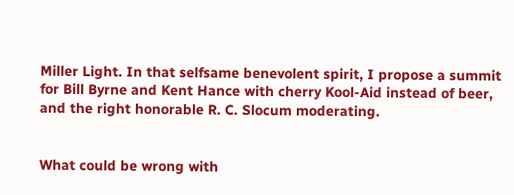Miller Light. In that selfsame benevolent spirit, I propose a summit for Bill Byrne and Kent Hance with cherry Kool-Aid instead of beer, and the right honorable R. C. Slocum moderating.


What could be wrong with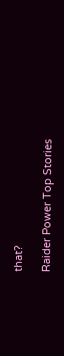that?

Raider Power Top Stories